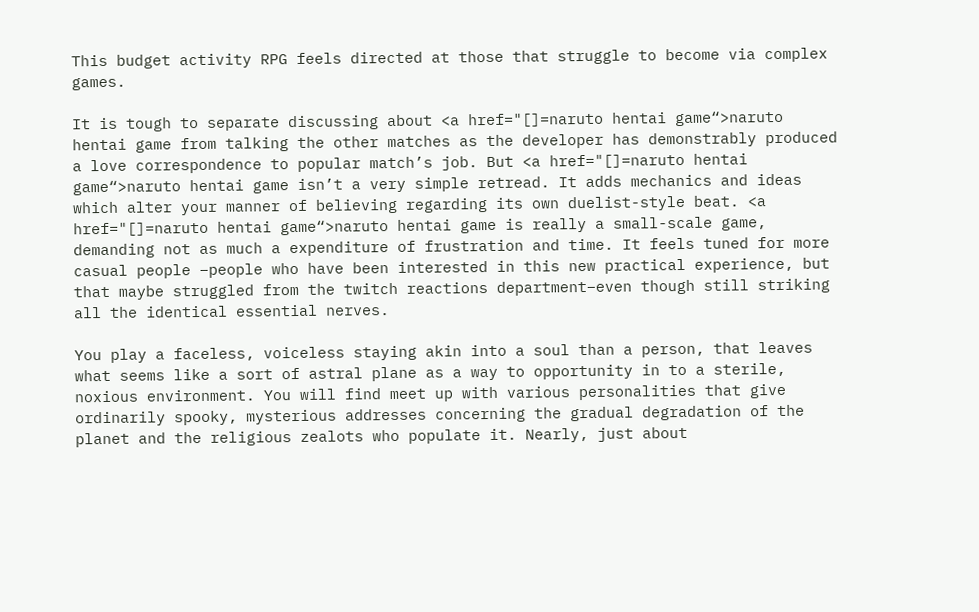This budget activity RPG feels directed at those that struggle to become via complex games.

It is tough to separate discussing about <a href="[]=naruto hentai game“>naruto hentai game from talking the other matches as the developer has demonstrably produced a love correspondence to popular match’s job. But <a href="[]=naruto hentai game“>naruto hentai game isn’t a very simple retread. It adds mechanics and ideas which alter your manner of believing regarding its own duelist-style beat. <a href="[]=naruto hentai game“>naruto hentai game is really a small-scale game, demanding not as much a expenditure of frustration and time. It feels tuned for more casual people –people who have been interested in this new practical experience, but that maybe struggled from the twitch reactions department–even though still striking all the identical essential nerves.

You play a faceless, voiceless staying akin into a soul than a person, that leaves what seems like a sort of astral plane as a way to opportunity in to a sterile, noxious environment. You will find meet up with various personalities that give ordinarily spooky, mysterious addresses concerning the gradual degradation of the planet and the religious zealots who populate it. Nearly, just about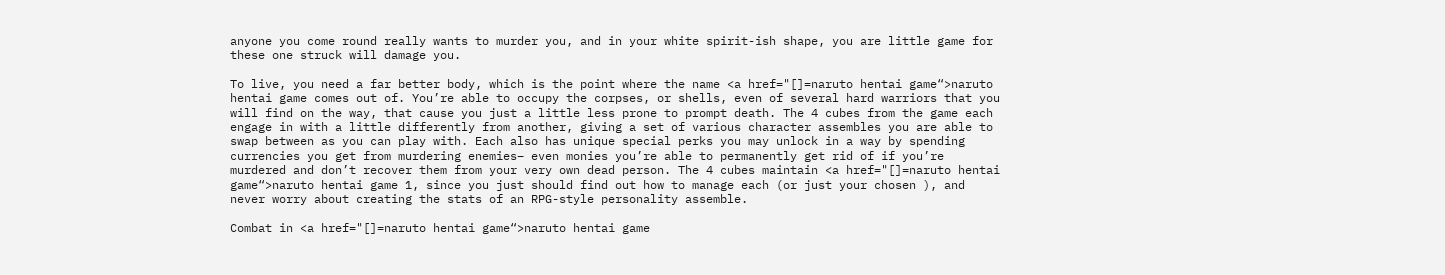anyone you come round really wants to murder you, and in your white spirit-ish shape, you are little game for these one struck will damage you.

To live, you need a far better body, which is the point where the name <a href="[]=naruto hentai game“>naruto hentai game comes out of. You’re able to occupy the corpses, or shells, even of several hard warriors that you will find on the way, that cause you just a little less prone to prompt death. The 4 cubes from the game each engage in with a little differently from another, giving a set of various character assembles you are able to swap between as you can play with. Each also has unique special perks you may unlock in a way by spending currencies you get from murdering enemies– even monies you’re able to permanently get rid of if you’re murdered and don’t recover them from your very own dead person. The 4 cubes maintain <a href="[]=naruto hentai game“>naruto hentai game 1, since you just should find out how to manage each (or just your chosen ), and never worry about creating the stats of an RPG-style personality assemble.

Combat in <a href="[]=naruto hentai game“>naruto hentai game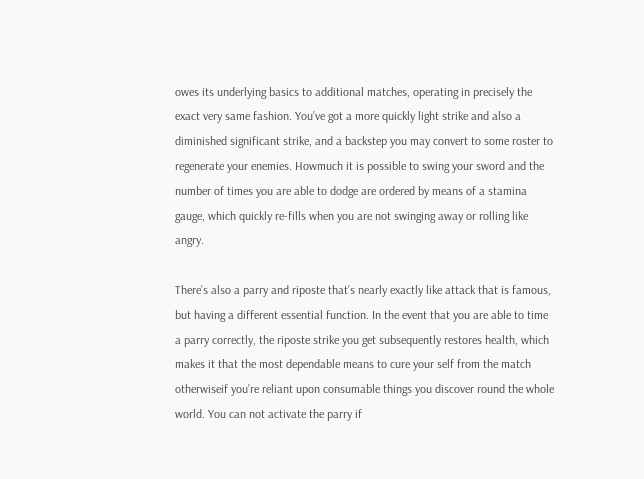owes its underlying basics to additional matches, operating in precisely the exact very same fashion. You’ve got a more quickly light strike and also a diminished significant strike, and a backstep you may convert to some roster to regenerate your enemies. Howmuch it is possible to swing your sword and the number of times you are able to dodge are ordered by means of a stamina gauge, which quickly re-fills when you are not swinging away or rolling like angry.

There’s also a parry and riposte that’s nearly exactly like attack that is famous, but having a different essential function. In the event that you are able to time a parry correctly, the riposte strike you get subsequently restores health, which makes it that the most dependable means to cure your self from the match otherwiseif you’re reliant upon consumable things you discover round the whole world. You can not activate the parry if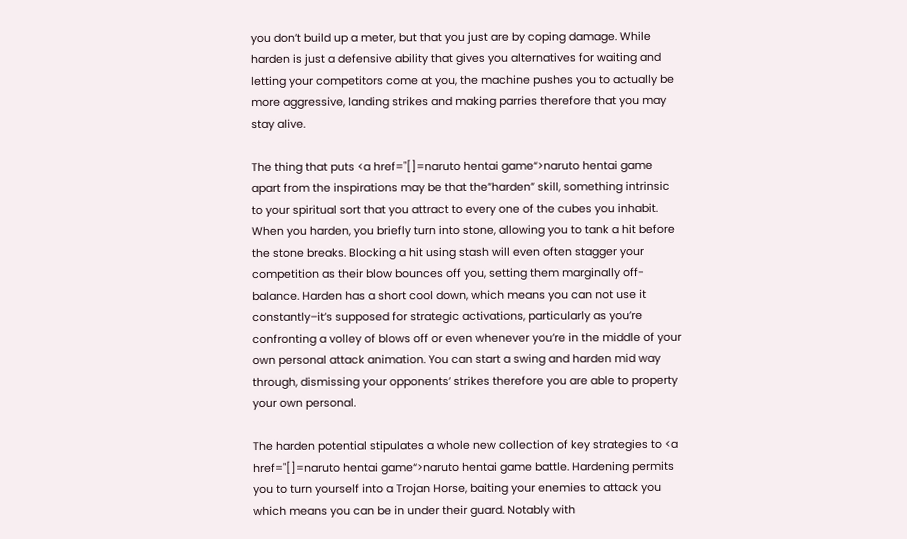you don’t build up a meter, but that you just are by coping damage. While harden is just a defensive ability that gives you alternatives for waiting and letting your competitors come at you, the machine pushes you to actually be more aggressive, landing strikes and making parries therefore that you may stay alive.

The thing that puts <a href="[]=naruto hentai game“>naruto hentai game apart from the inspirations may be that the”harden” skill, something intrinsic to your spiritual sort that you attract to every one of the cubes you inhabit. When you harden, you briefly turn into stone, allowing you to tank a hit before the stone breaks. Blocking a hit using stash will even often stagger your competition as their blow bounces off you, setting them marginally off-balance. Harden has a short cool down, which means you can not use it constantly–it’s supposed for strategic activations, particularly as you’re confronting a volley of blows off or even whenever you’re in the middle of your own personal attack animation. You can start a swing and harden mid way through, dismissing your opponents’ strikes therefore you are able to property your own personal.

The harden potential stipulates a whole new collection of key strategies to <a href="[]=naruto hentai game“>naruto hentai game battle. Hardening permits you to turn yourself into a Trojan Horse, baiting your enemies to attack you which means you can be in under their guard. Notably with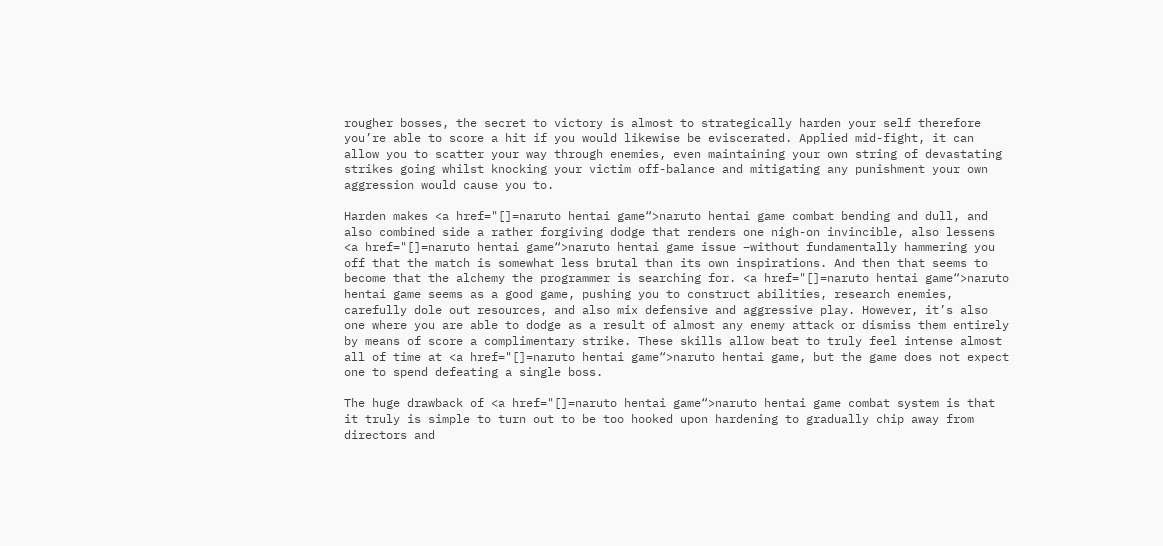rougher bosses, the secret to victory is almost to strategically harden your self therefore you’re able to score a hit if you would likewise be eviscerated. Applied mid-fight, it can allow you to scatter your way through enemies, even maintaining your own string of devastating strikes going whilst knocking your victim off-balance and mitigating any punishment your own aggression would cause you to.

Harden makes <a href="[]=naruto hentai game“>naruto hentai game combat bending and dull, and also combined side a rather forgiving dodge that renders one nigh-on invincible, also lessens <a href="[]=naruto hentai game“>naruto hentai game issue –without fundamentally hammering you off that the match is somewhat less brutal than its own inspirations. And then that seems to become that the alchemy the programmer is searching for. <a href="[]=naruto hentai game“>naruto hentai game seems as a good game, pushing you to construct abilities, research enemies, carefully dole out resources, and also mix defensive and aggressive play. However, it’s also one where you are able to dodge as a result of almost any enemy attack or dismiss them entirely by means of score a complimentary strike. These skills allow beat to truly feel intense almost all of time at <a href="[]=naruto hentai game“>naruto hentai game, but the game does not expect one to spend defeating a single boss.

The huge drawback of <a href="[]=naruto hentai game“>naruto hentai game combat system is that it truly is simple to turn out to be too hooked upon hardening to gradually chip away from directors and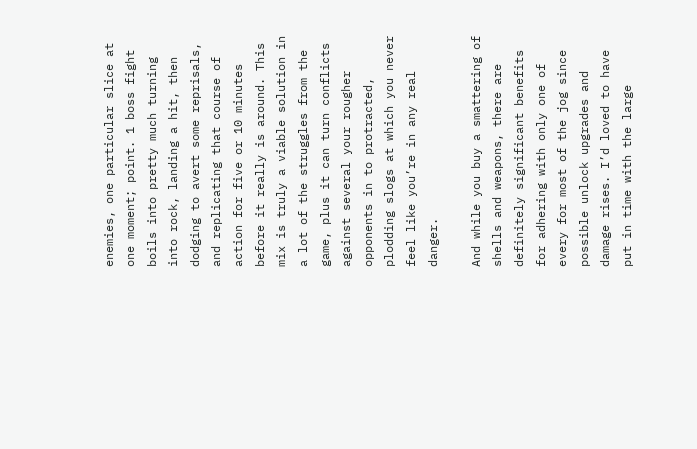enemies, one particular slice at one moment; point. 1 boss fight boils into pretty much turning into rock, landing a hit, then dodging to avert some reprisals, and replicating that course of action for five or 10 minutes before it really is around. This mix is truly a viable solution in a lot of the struggles from the game, plus it can turn conflicts against several your rougher opponents in to protracted, plodding slogs at which you never feel like you’re in any real danger.

And while you buy a smattering of shells and weapons, there are definitely significant benefits for adhering with only one of every for most of the jog since possible unlock upgrades and damage rises. I’d loved to have put in time with the large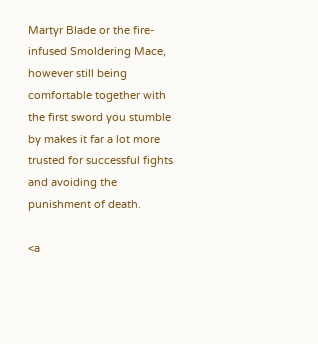Martyr Blade or the fire-infused Smoldering Mace, however still being comfortable together with the first sword you stumble by makes it far a lot more trusted for successful fights and avoiding the punishment of death.

<a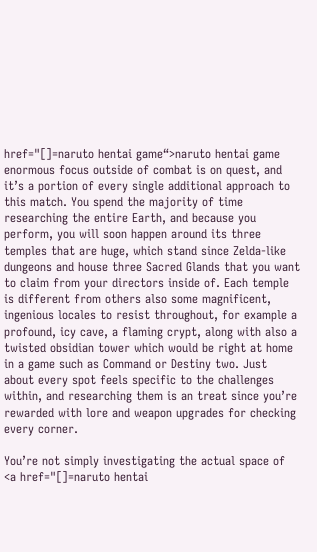href="[]=naruto hentai game“>naruto hentai game enormous focus outside of combat is on quest, and it’s a portion of every single additional approach to this match. You spend the majority of time researching the entire Earth, and because you perform, you will soon happen around its three temples that are huge, which stand since Zelda-like dungeons and house three Sacred Glands that you want to claim from your directors inside of. Each temple is different from others also some magnificent, ingenious locales to resist throughout, for example a profound, icy cave, a flaming crypt, along with also a twisted obsidian tower which would be right at home in a game such as Command or Destiny two. Just about every spot feels specific to the challenges within, and researching them is an treat since you’re rewarded with lore and weapon upgrades for checking every corner.

You’re not simply investigating the actual space of <a href="[]=naruto hentai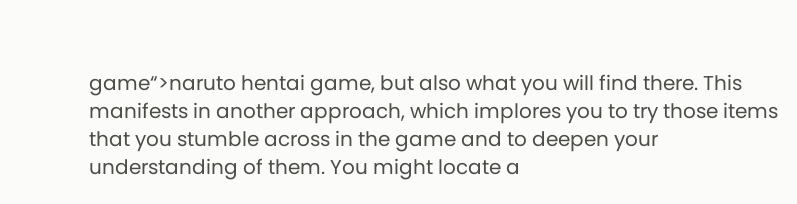game“>naruto hentai game, but also what you will find there. This manifests in another approach, which implores you to try those items that you stumble across in the game and to deepen your understanding of them. You might locate a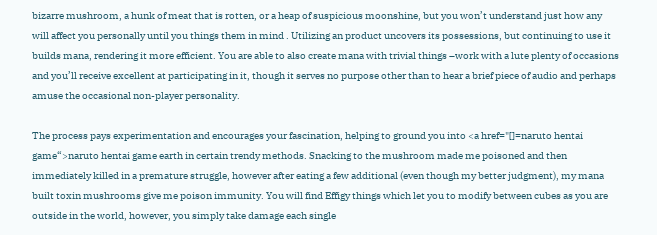bizarre mushroom, a hunk of meat that is rotten, or a heap of suspicious moonshine, but you won’t understand just how any will affect you personally until you things them in mind . Utilizing an product uncovers its possessions, but continuing to use it builds mana, rendering it more efficient. You are able to also create mana with trivial things –work with a lute plenty of occasions and you’ll receive excellent at participating in it, though it serves no purpose other than to hear a brief piece of audio and perhaps amuse the occasional non-player personality.

The process pays experimentation and encourages your fascination, helping to ground you into <a href="[]=naruto hentai game“>naruto hentai game earth in certain trendy methods. Snacking to the mushroom made me poisoned and then immediately killed in a premature struggle, however after eating a few additional (even though my better judgment), my mana built toxin mushrooms give me poison immunity. You will find Effigy things which let you to modify between cubes as you are outside in the world, however, you simply take damage each single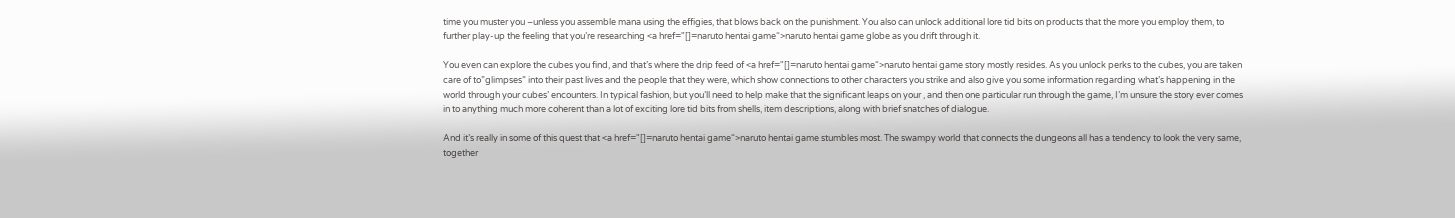time you muster you –unless you assemble mana using the effigies, that blows back on the punishment. You also can unlock additional lore tid bits on products that the more you employ them, to further play-up the feeling that you’re researching <a href="[]=naruto hentai game“>naruto hentai game globe as you drift through it.

You even can explore the cubes you find, and that’s where the drip feed of <a href="[]=naruto hentai game“>naruto hentai game story mostly resides. As you unlock perks to the cubes, you are taken care of to”glimpses” into their past lives and the people that they were, which show connections to other characters you strike and also give you some information regarding what’s happening in the world through your cubes’ encounters. In typical fashion, but you’ll need to help make that the significant leaps on your , and then one particular run through the game, I’m unsure the story ever comes in to anything much more coherent than a lot of exciting lore tid bits from shells, item descriptions, along with brief snatches of dialogue.

And it’s really in some of this quest that <a href="[]=naruto hentai game“>naruto hentai game stumbles most. The swampy world that connects the dungeons all has a tendency to look the very same, together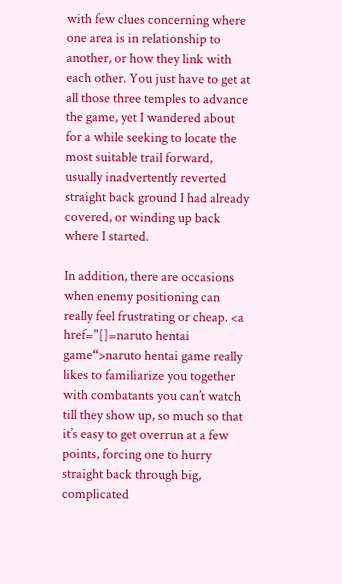with few clues concerning where one area is in relationship to another, or how they link with each other. You just have to get at all those three temples to advance the game, yet I wandered about for a while seeking to locate the most suitable trail forward, usually inadvertently reverted straight back ground I had already covered, or winding up back where I started.

In addition, there are occasions when enemy positioning can really feel frustrating or cheap. <a href="[]=naruto hentai game“>naruto hentai game really likes to familiarize you together with combatants you can’t watch till they show up, so much so that it’s easy to get overrun at a few points, forcing one to hurry straight back through big, complicated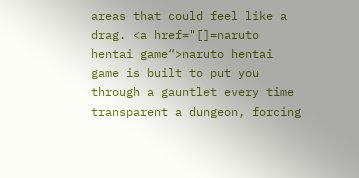areas that could feel like a drag. <a href="[]=naruto hentai game“>naruto hentai game is built to put you through a gauntlet every time transparent a dungeon, forcing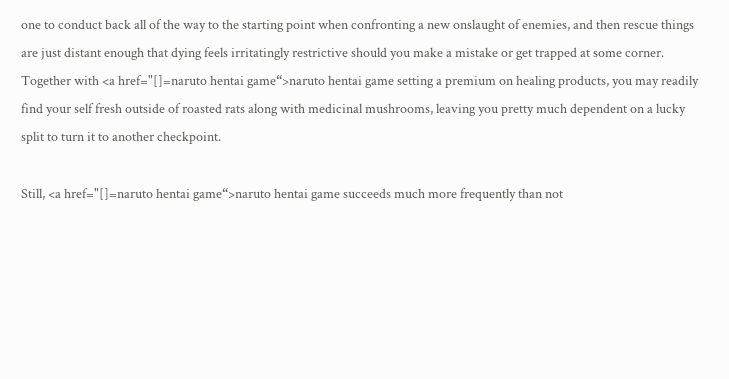one to conduct back all of the way to the starting point when confronting a new onslaught of enemies, and then rescue things are just distant enough that dying feels irritatingly restrictive should you make a mistake or get trapped at some corner. Together with <a href="[]=naruto hentai game“>naruto hentai game setting a premium on healing products, you may readily find your self fresh outside of roasted rats along with medicinal mushrooms, leaving you pretty much dependent on a lucky split to turn it to another checkpoint.

Still, <a href="[]=naruto hentai game“>naruto hentai game succeeds much more frequently than not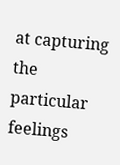at capturing the particular feelings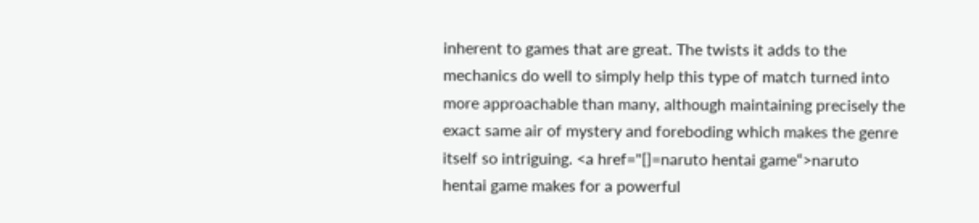inherent to games that are great. The twists it adds to the mechanics do well to simply help this type of match turned into more approachable than many, although maintaining precisely the exact same air of mystery and foreboding which makes the genre itself so intriguing. <a href="[]=naruto hentai game“>naruto hentai game makes for a powerful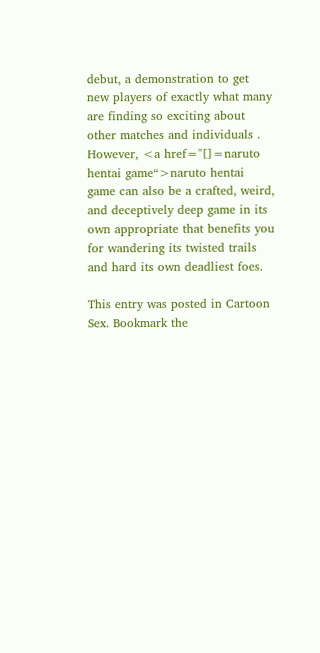debut, a demonstration to get new players of exactly what many are finding so exciting about other matches and individuals . However, <a href="[]=naruto hentai game“>naruto hentai game can also be a crafted, weird, and deceptively deep game in its own appropriate that benefits you for wandering its twisted trails and hard its own deadliest foes.

This entry was posted in Cartoon Sex. Bookmark the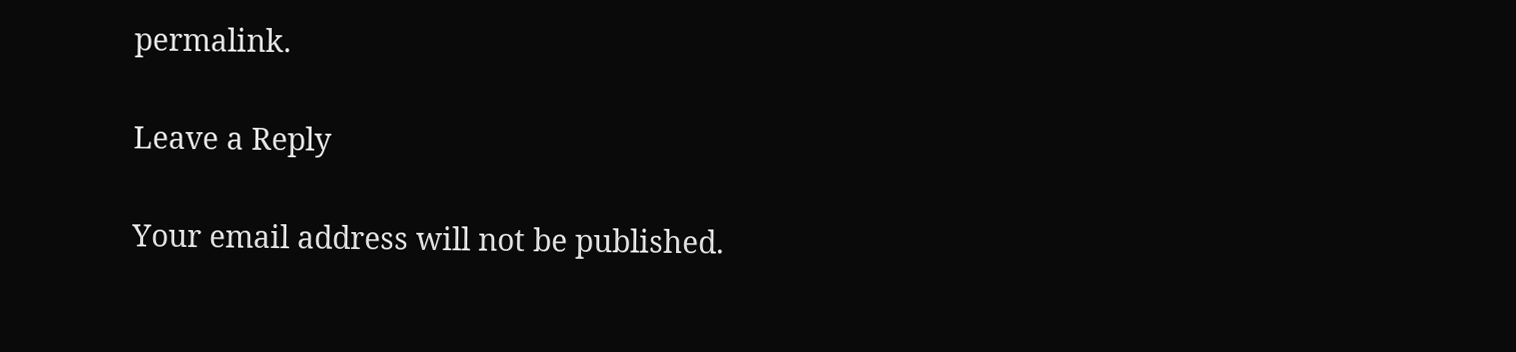permalink.

Leave a Reply

Your email address will not be published.